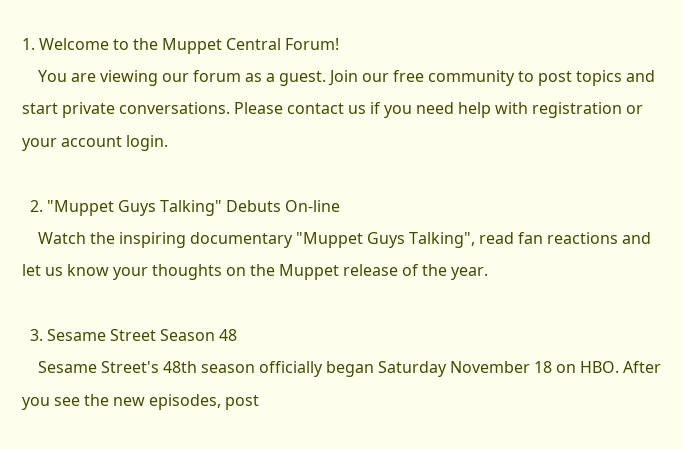1. Welcome to the Muppet Central Forum!
    You are viewing our forum as a guest. Join our free community to post topics and start private conversations. Please contact us if you need help with registration or your account login.

  2. "Muppet Guys Talking" Debuts On-line
    Watch the inspiring documentary "Muppet Guys Talking", read fan reactions and let us know your thoughts on the Muppet release of the year.

  3. Sesame Street Season 48
    Sesame Street's 48th season officially began Saturday November 18 on HBO. After you see the new episodes, post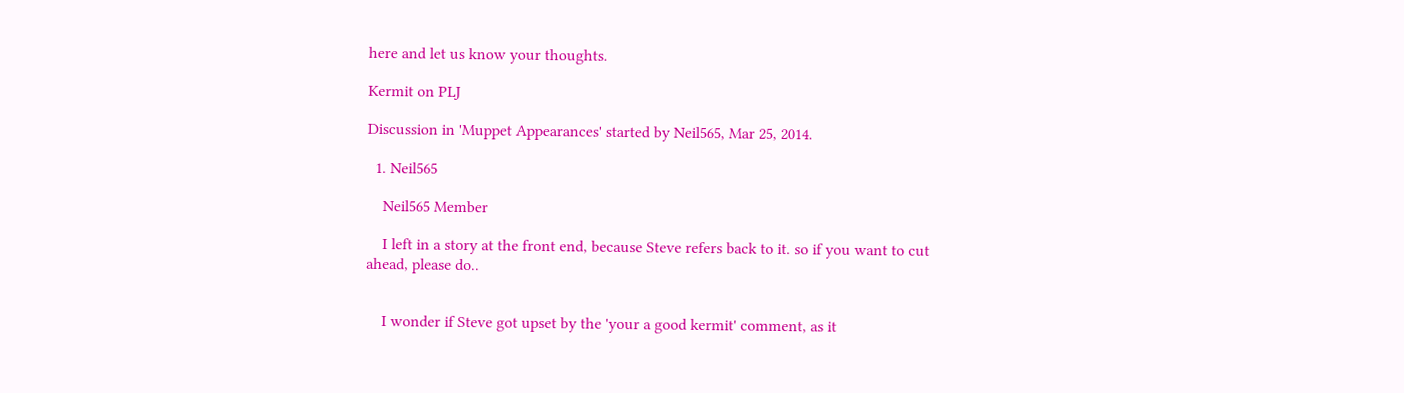here and let us know your thoughts.

Kermit on PLJ

Discussion in 'Muppet Appearances' started by Neil565, Mar 25, 2014.

  1. Neil565

    Neil565 Member

    I left in a story at the front end, because Steve refers back to it. so if you want to cut ahead, please do..


    I wonder if Steve got upset by the 'your a good kermit' comment, as it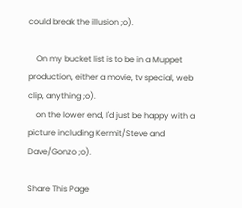could break the illusion ;o).

    On my bucket list is to be in a Muppet production, either a movie, tv special, web clip, anything ;o).
    on the lower end, I'd just be happy with a picture including Kermit/Steve and Dave/Gonzo ;o).

Share This Page